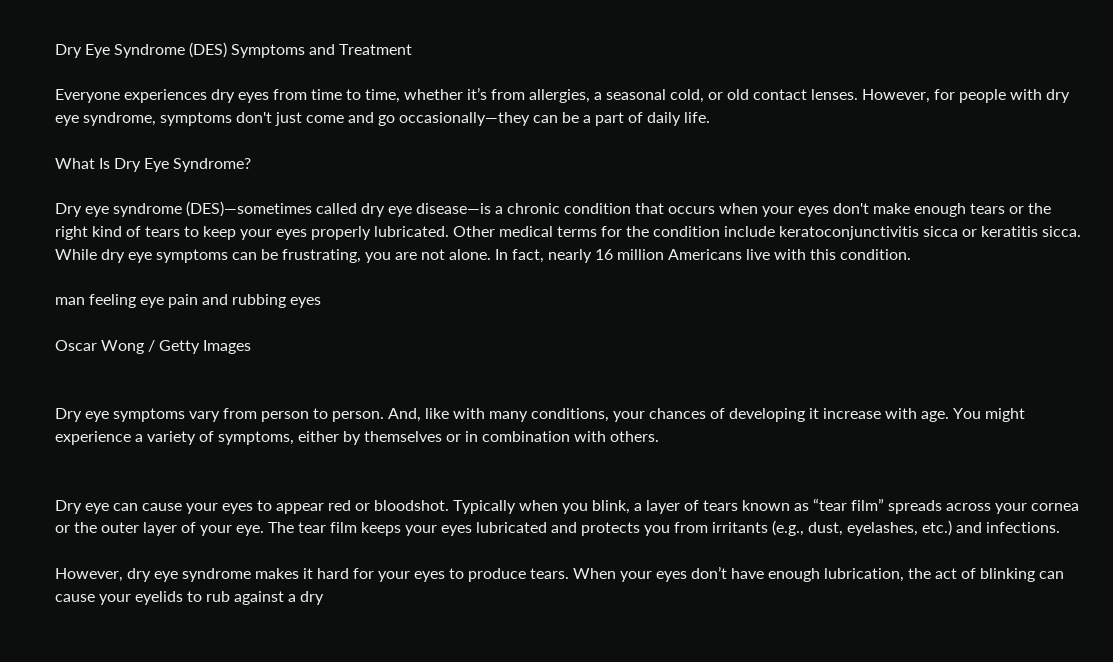Dry Eye Syndrome (DES) Symptoms and Treatment

Everyone experiences dry eyes from time to time, whether it’s from allergies, a seasonal cold, or old contact lenses. However, for people with dry eye syndrome, symptoms don't just come and go occasionally—they can be a part of daily life.

What Is Dry Eye Syndrome?

Dry eye syndrome (DES)—sometimes called dry eye disease—is a chronic condition that occurs when your eyes don't make enough tears or the right kind of tears to keep your eyes properly lubricated. Other medical terms for the condition include keratoconjunctivitis sicca or keratitis sicca. While dry eye symptoms can be frustrating, you are not alone. In fact, nearly 16 million Americans live with this condition.

man feeling eye pain and rubbing eyes

Oscar Wong / Getty Images


Dry eye symptoms vary from person to person. And, like with many conditions, your chances of developing it increase with age. You might experience a variety of symptoms, either by themselves or in combination with others.


Dry eye can cause your eyes to appear red or bloodshot. Typically when you blink, a layer of tears known as “tear film” spreads across your cornea or the outer layer of your eye. The tear film keeps your eyes lubricated and protects you from irritants (e.g., dust, eyelashes, etc.) and infections.

However, dry eye syndrome makes it hard for your eyes to produce tears. When your eyes don’t have enough lubrication, the act of blinking can cause your eyelids to rub against a dry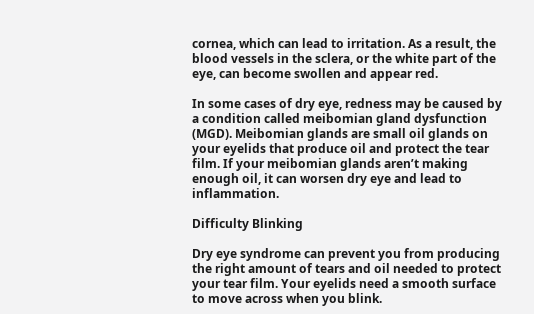cornea, which can lead to irritation. As a result, the blood vessels in the sclera, or the white part of the eye, can become swollen and appear red.

In some cases of dry eye, redness may be caused by a condition called meibomian gland dysfunction (MGD). Meibomian glands are small oil glands on your eyelids that produce oil and protect the tear film. If your meibomian glands aren’t making enough oil, it can worsen dry eye and lead to inflammation.

Difficulty Blinking

Dry eye syndrome can prevent you from producing the right amount of tears and oil needed to protect your tear film. Your eyelids need a smooth surface to move across when you blink.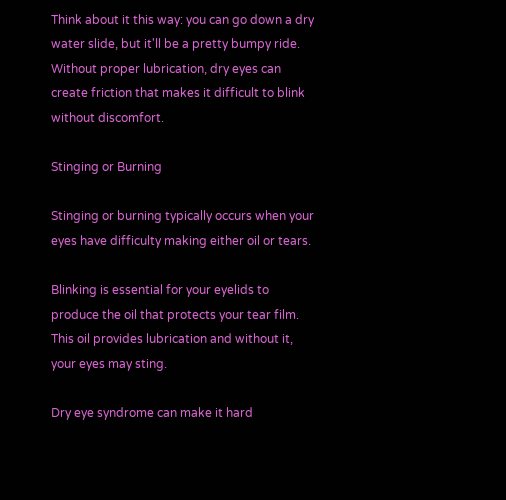Think about it this way: you can go down a dry water slide, but it'll be a pretty bumpy ride. Without proper lubrication, dry eyes can create friction that makes it difficult to blink without discomfort.

Stinging or Burning

Stinging or burning typically occurs when your eyes have difficulty making either oil or tears.

Blinking is essential for your eyelids to produce the oil that protects your tear film. This oil provides lubrication and without it, your eyes may sting.

Dry eye syndrome can make it hard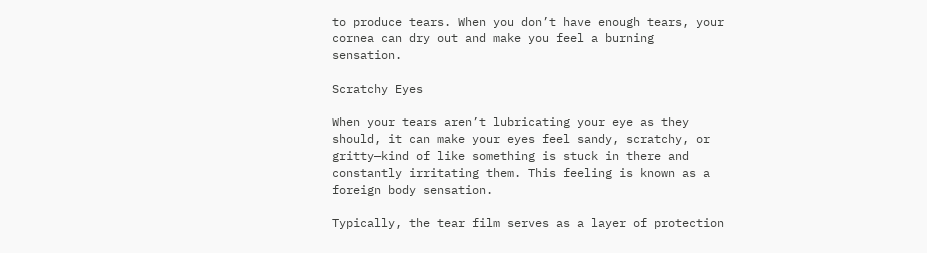to produce tears. When you don’t have enough tears, your cornea can dry out and make you feel a burning sensation.

Scratchy Eyes

When your tears aren’t lubricating your eye as they should, it can make your eyes feel sandy, scratchy, or gritty—kind of like something is stuck in there and constantly irritating them. This feeling is known as a foreign body sensation.

Typically, the tear film serves as a layer of protection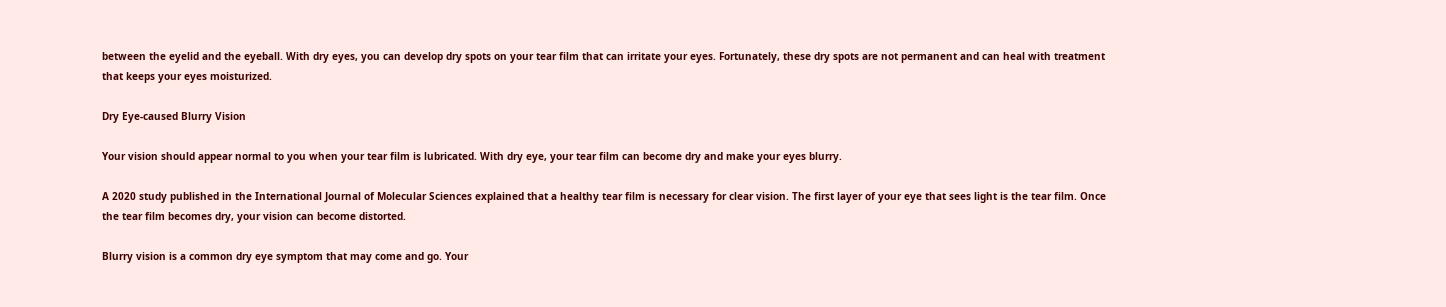between the eyelid and the eyeball. With dry eyes, you can develop dry spots on your tear film that can irritate your eyes. Fortunately, these dry spots are not permanent and can heal with treatment that keeps your eyes moisturized.

Dry Eye-caused Blurry Vision

Your vision should appear normal to you when your tear film is lubricated. With dry eye, your tear film can become dry and make your eyes blurry.

A 2020 study published in the International Journal of Molecular Sciences explained that a healthy tear film is necessary for clear vision. The first layer of your eye that sees light is the tear film. Once the tear film becomes dry, your vision can become distorted.

Blurry vision is a common dry eye symptom that may come and go. Your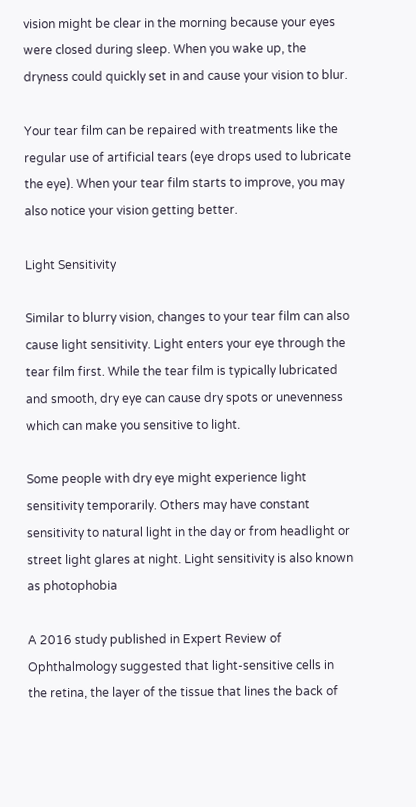vision might be clear in the morning because your eyes were closed during sleep. When you wake up, the dryness could quickly set in and cause your vision to blur.

Your tear film can be repaired with treatments like the regular use of artificial tears (eye drops used to lubricate the eye). When your tear film starts to improve, you may also notice your vision getting better.

Light Sensitivity

Similar to blurry vision, changes to your tear film can also cause light sensitivity. Light enters your eye through the tear film first. While the tear film is typically lubricated and smooth, dry eye can cause dry spots or unevenness which can make you sensitive to light.

Some people with dry eye might experience light sensitivity temporarily. Others may have constant sensitivity to natural light in the day or from headlight or street light glares at night. Light sensitivity is also known as photophobia

A 2016 study published in Expert Review of Ophthalmology suggested that light-sensitive cells in the retina, the layer of the tissue that lines the back of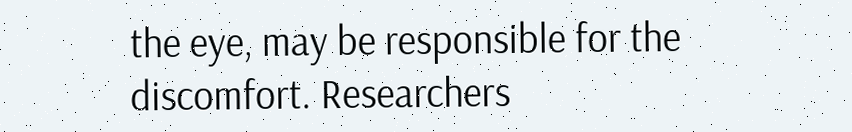the eye, may be responsible for the discomfort. Researchers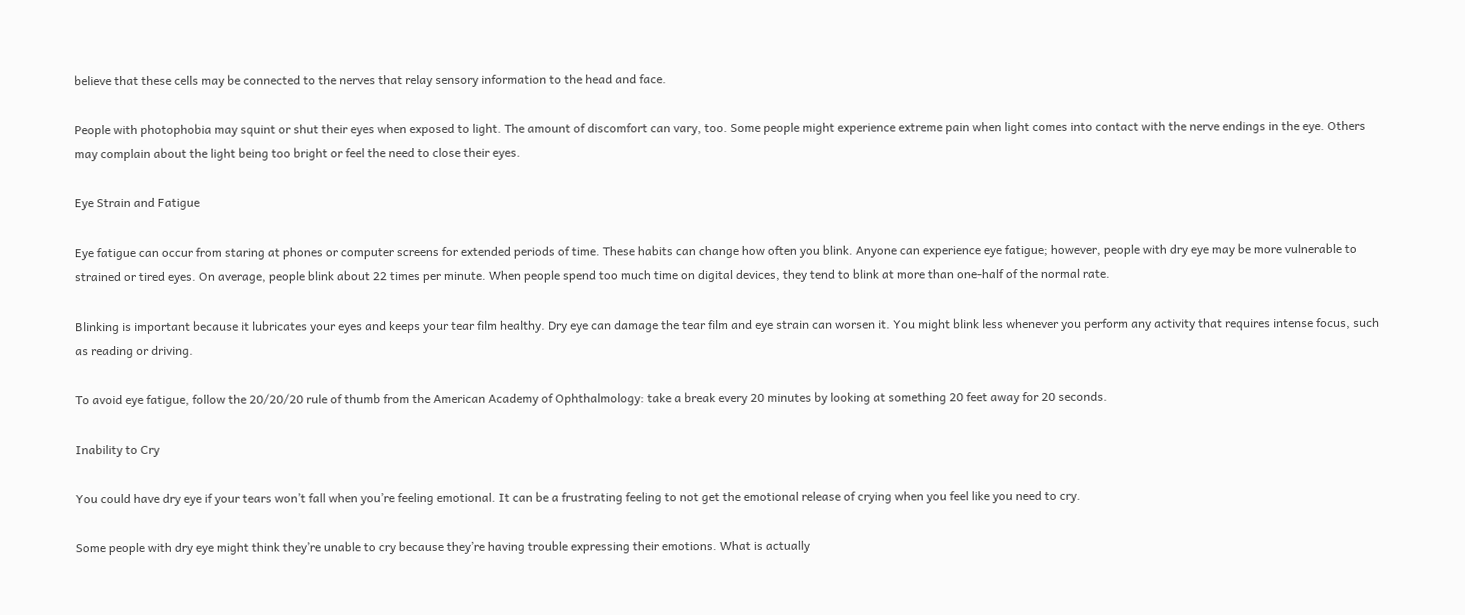believe that these cells may be connected to the nerves that relay sensory information to the head and face.

People with photophobia may squint or shut their eyes when exposed to light. The amount of discomfort can vary, too. Some people might experience extreme pain when light comes into contact with the nerve endings in the eye. Others may complain about the light being too bright or feel the need to close their eyes.

Eye Strain and Fatigue

Eye fatigue can occur from staring at phones or computer screens for extended periods of time. These habits can change how often you blink. Anyone can experience eye fatigue; however, people with dry eye may be more vulnerable to strained or tired eyes. On average, people blink about 22 times per minute. When people spend too much time on digital devices, they tend to blink at more than one-half of the normal rate.

Blinking is important because it lubricates your eyes and keeps your tear film healthy. Dry eye can damage the tear film and eye strain can worsen it. You might blink less whenever you perform any activity that requires intense focus, such as reading or driving.

To avoid eye fatigue, follow the 20/20/20 rule of thumb from the American Academy of Ophthalmology: take a break every 20 minutes by looking at something 20 feet away for 20 seconds.

Inability to Cry

You could have dry eye if your tears won’t fall when you’re feeling emotional. It can be a frustrating feeling to not get the emotional release of crying when you feel like you need to cry.

Some people with dry eye might think they’re unable to cry because they’re having trouble expressing their emotions. What is actually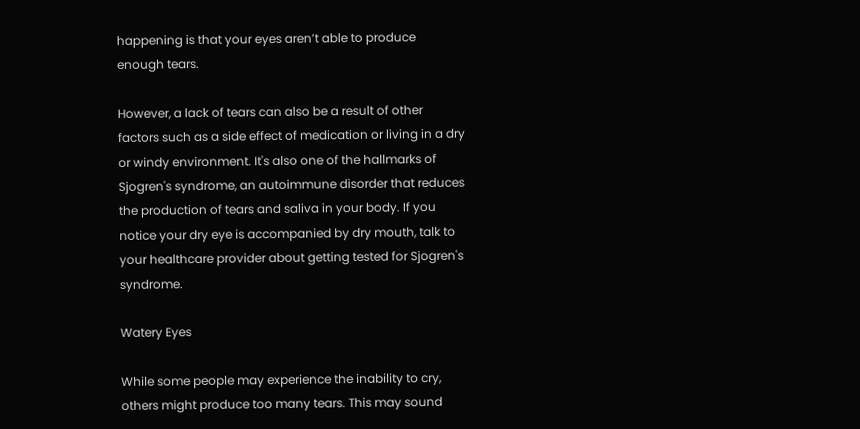happening is that your eyes aren’t able to produce enough tears.

However, a lack of tears can also be a result of other factors such as a side effect of medication or living in a dry or windy environment. It's also one of the hallmarks of Sjogren's syndrome, an autoimmune disorder that reduces the production of tears and saliva in your body. If you notice your dry eye is accompanied by dry mouth, talk to your healthcare provider about getting tested for Sjogren's syndrome.

Watery Eyes

While some people may experience the inability to cry, others might produce too many tears. This may sound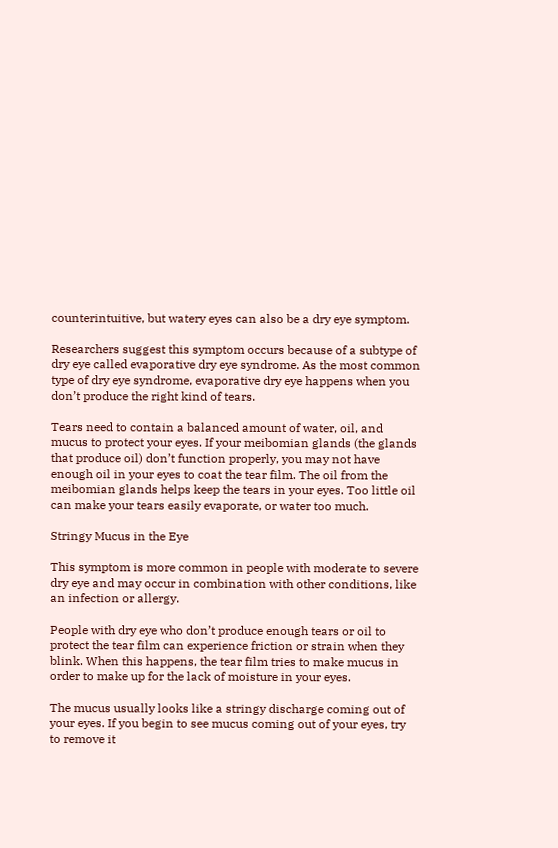counterintuitive, but watery eyes can also be a dry eye symptom.

Researchers suggest this symptom occurs because of a subtype of dry eye called evaporative dry eye syndrome. As the most common type of dry eye syndrome, evaporative dry eye happens when you don’t produce the right kind of tears.

Tears need to contain a balanced amount of water, oil, and mucus to protect your eyes. If your meibomian glands (the glands that produce oil) don’t function properly, you may not have enough oil in your eyes to coat the tear film. The oil from the meibomian glands helps keep the tears in your eyes. Too little oil can make your tears easily evaporate, or water too much.

Stringy Mucus in the Eye

This symptom is more common in people with moderate to severe dry eye and may occur in combination with other conditions, like an infection or allergy.

People with dry eye who don’t produce enough tears or oil to protect the tear film can experience friction or strain when they blink. When this happens, the tear film tries to make mucus in order to make up for the lack of moisture in your eyes.

The mucus usually looks like a stringy discharge coming out of your eyes. If you begin to see mucus coming out of your eyes, try to remove it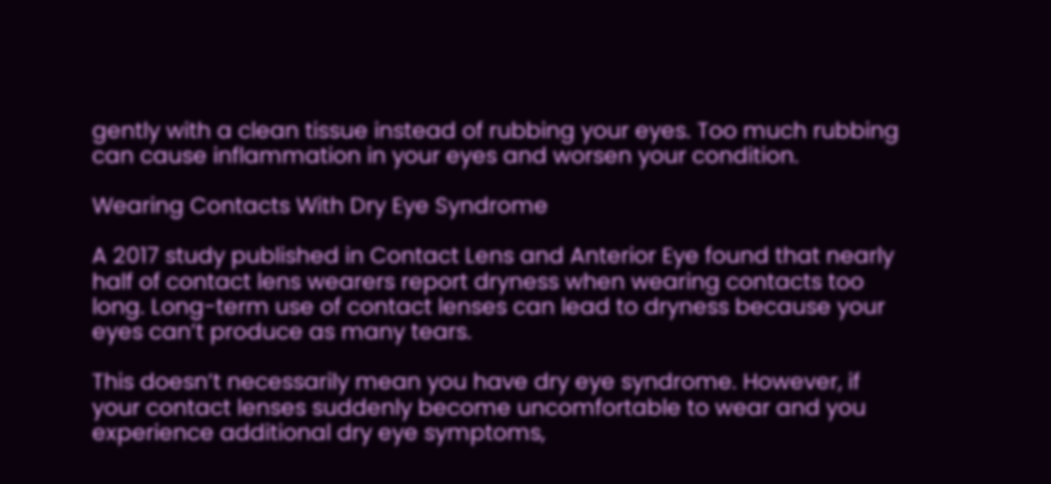gently with a clean tissue instead of rubbing your eyes. Too much rubbing can cause inflammation in your eyes and worsen your condition.

Wearing Contacts With Dry Eye Syndrome

A 2017 study published in Contact Lens and Anterior Eye found that nearly half of contact lens wearers report dryness when wearing contacts too long. Long-term use of contact lenses can lead to dryness because your eyes can’t produce as many tears.

This doesn’t necessarily mean you have dry eye syndrome. However, if your contact lenses suddenly become uncomfortable to wear and you experience additional dry eye symptoms,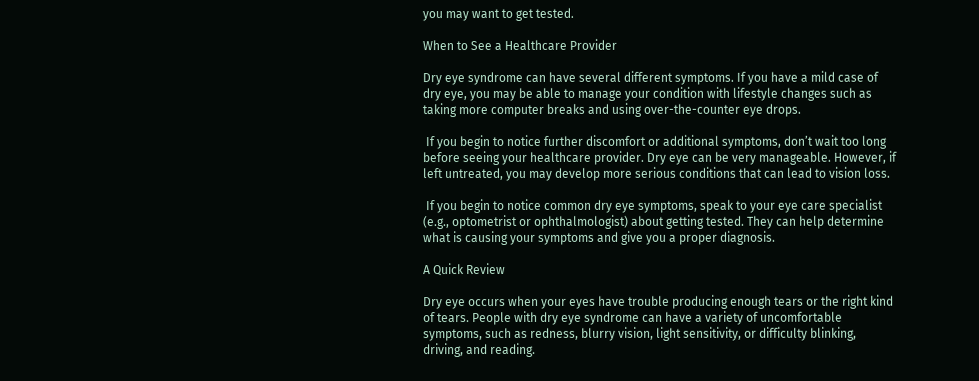you may want to get tested.

When to See a Healthcare Provider

Dry eye syndrome can have several different symptoms. If you have a mild case of dry eye, you may be able to manage your condition with lifestyle changes such as taking more computer breaks and using over-the-counter eye drops.

 If you begin to notice further discomfort or additional symptoms, don’t wait too long before seeing your healthcare provider. Dry eye can be very manageable. However, if left untreated, you may develop more serious conditions that can lead to vision loss.

 If you begin to notice common dry eye symptoms, speak to your eye care specialist (e.g., optometrist or ophthalmologist) about getting tested. They can help determine what is causing your symptoms and give you a proper diagnosis.

A Quick Review

Dry eye occurs when your eyes have trouble producing enough tears or the right kind of tears. People with dry eye syndrome can have a variety of uncomfortable symptoms, such as redness, blurry vision, light sensitivity, or difficulty blinking, driving, and reading.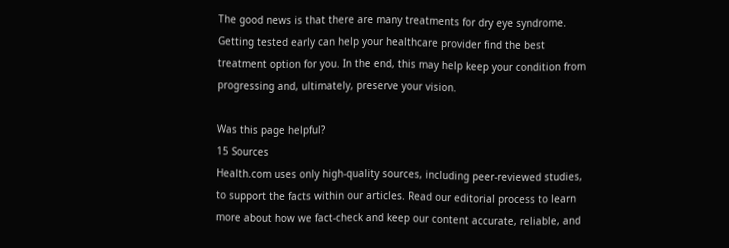The good news is that there are many treatments for dry eye syndrome. Getting tested early can help your healthcare provider find the best treatment option for you. In the end, this may help keep your condition from progressing and, ultimately, preserve your vision.

Was this page helpful?
15 Sources
Health.com uses only high-quality sources, including peer-reviewed studies, to support the facts within our articles. Read our editorial process to learn more about how we fact-check and keep our content accurate, reliable, and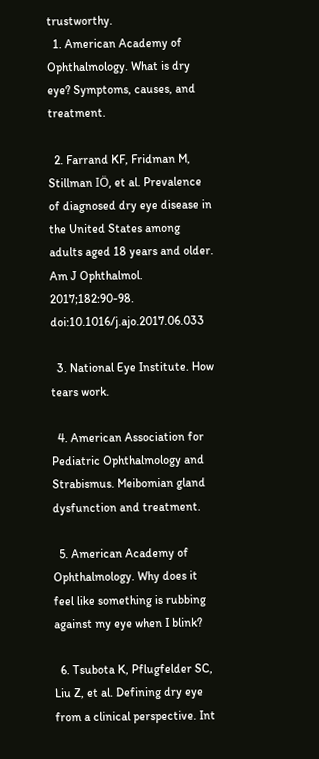trustworthy.
  1. American Academy of Ophthalmology. What is dry eye? Symptoms, causes, and treatment.

  2. Farrand KF, Fridman M, Stillman IÖ, et al. Prevalence of diagnosed dry eye disease in the United States among adults aged 18 years and older. Am J Ophthalmol. 2017;182:90-98. doi:10.1016/j.ajo.2017.06.033

  3. National Eye Institute. How tears work.

  4. American Association for Pediatric Ophthalmology and Strabismus. Meibomian gland dysfunction and treatment.

  5. American Academy of Ophthalmology. Why does it feel like something is rubbing against my eye when I blink?

  6. Tsubota K, Pflugfelder SC, Liu Z, et al. Defining dry eye from a clinical perspective. Int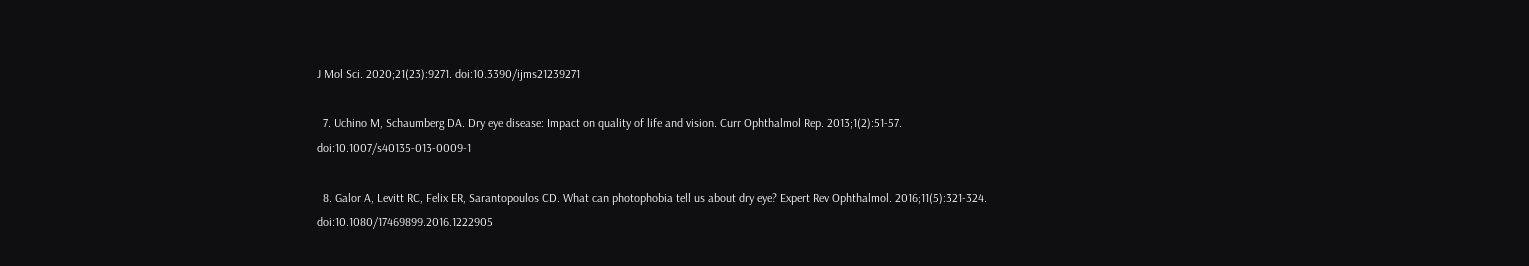J Mol Sci. 2020;21(23):9271. doi:10.3390/ijms21239271

  7. Uchino M, Schaumberg DA. Dry eye disease: Impact on quality of life and vision. Curr Ophthalmol Rep. 2013;1(2):51-57. doi:10.1007/s40135-013-0009-1

  8. Galor A, Levitt RC, Felix ER, Sarantopoulos CD. What can photophobia tell us about dry eye? Expert Rev Ophthalmol. 2016;11(5):321-324. doi:10.1080/17469899.2016.1222905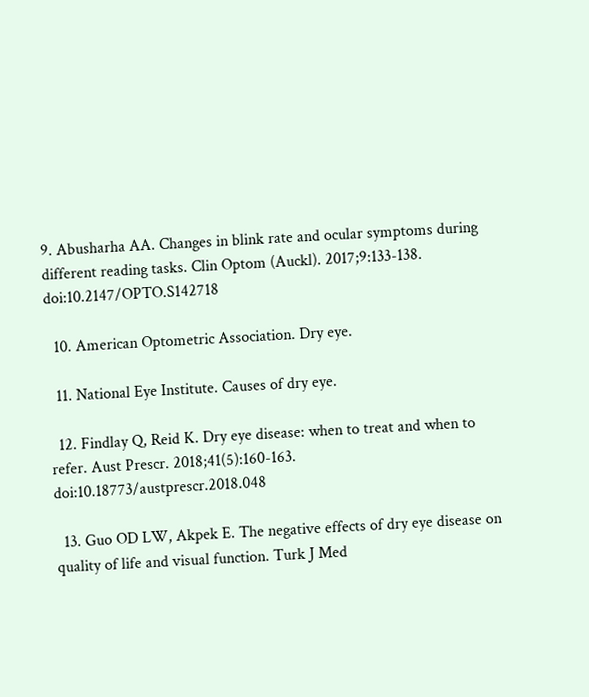9. Abusharha AA. Changes in blink rate and ocular symptoms during different reading tasks. Clin Optom (Auckl). 2017;9:133-138. doi:10.2147/OPTO.S142718

  10. American Optometric Association. Dry eye.

  11. National Eye Institute. Causes of dry eye.

  12. Findlay Q, Reid K. Dry eye disease: when to treat and when to refer. Aust Prescr. 2018;41(5):160-163. doi:10.18773/austprescr.2018.048

  13. Guo OD LW, Akpek E. The negative effects of dry eye disease on quality of life and visual function. Turk J Med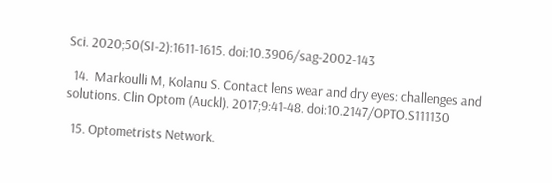Sci. 2020;50(SI-2):1611-1615. doi:10.3906/sag-2002-143

  14.  Markoulli M, Kolanu S. Contact lens wear and dry eyes: challenges and solutions. Clin Optom (Auckl). 2017;9:41-48. doi:10.2147/OPTO.S111130

  15. Optometrists Network.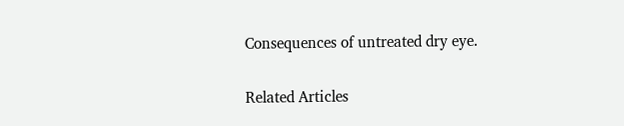Consequences of untreated dry eye.

Related Articles